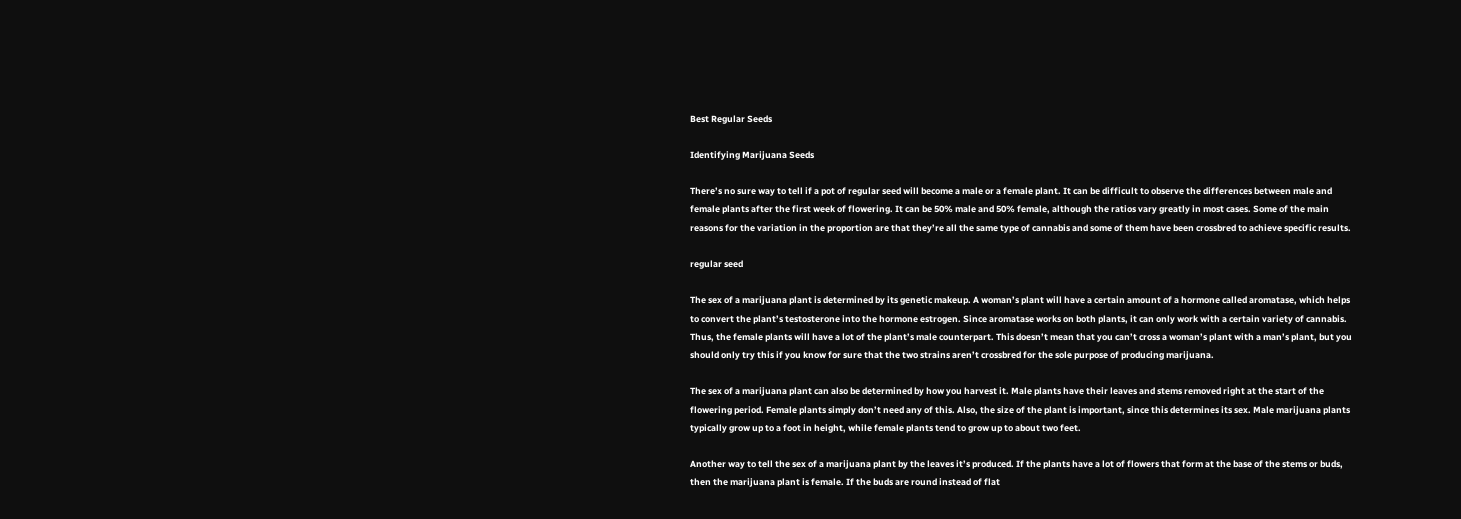Best Regular Seeds

Identifying Marijuana Seeds

There’s no sure way to tell if a pot of regular seed will become a male or a female plant. It can be difficult to observe the differences between male and female plants after the first week of flowering. It can be 50% male and 50% female, although the ratios vary greatly in most cases. Some of the main reasons for the variation in the proportion are that they’re all the same type of cannabis and some of them have been crossbred to achieve specific results.

regular seed

The sex of a marijuana plant is determined by its genetic makeup. A woman’s plant will have a certain amount of a hormone called aromatase, which helps to convert the plant’s testosterone into the hormone estrogen. Since aromatase works on both plants, it can only work with a certain variety of cannabis. Thus, the female plants will have a lot of the plant’s male counterpart. This doesn’t mean that you can’t cross a woman’s plant with a man’s plant, but you should only try this if you know for sure that the two strains aren’t crossbred for the sole purpose of producing marijuana.

The sex of a marijuana plant can also be determined by how you harvest it. Male plants have their leaves and stems removed right at the start of the flowering period. Female plants simply don’t need any of this. Also, the size of the plant is important, since this determines its sex. Male marijuana plants typically grow up to a foot in height, while female plants tend to grow up to about two feet.

Another way to tell the sex of a marijuana plant by the leaves it’s produced. If the plants have a lot of flowers that form at the base of the stems or buds, then the marijuana plant is female. If the buds are round instead of flat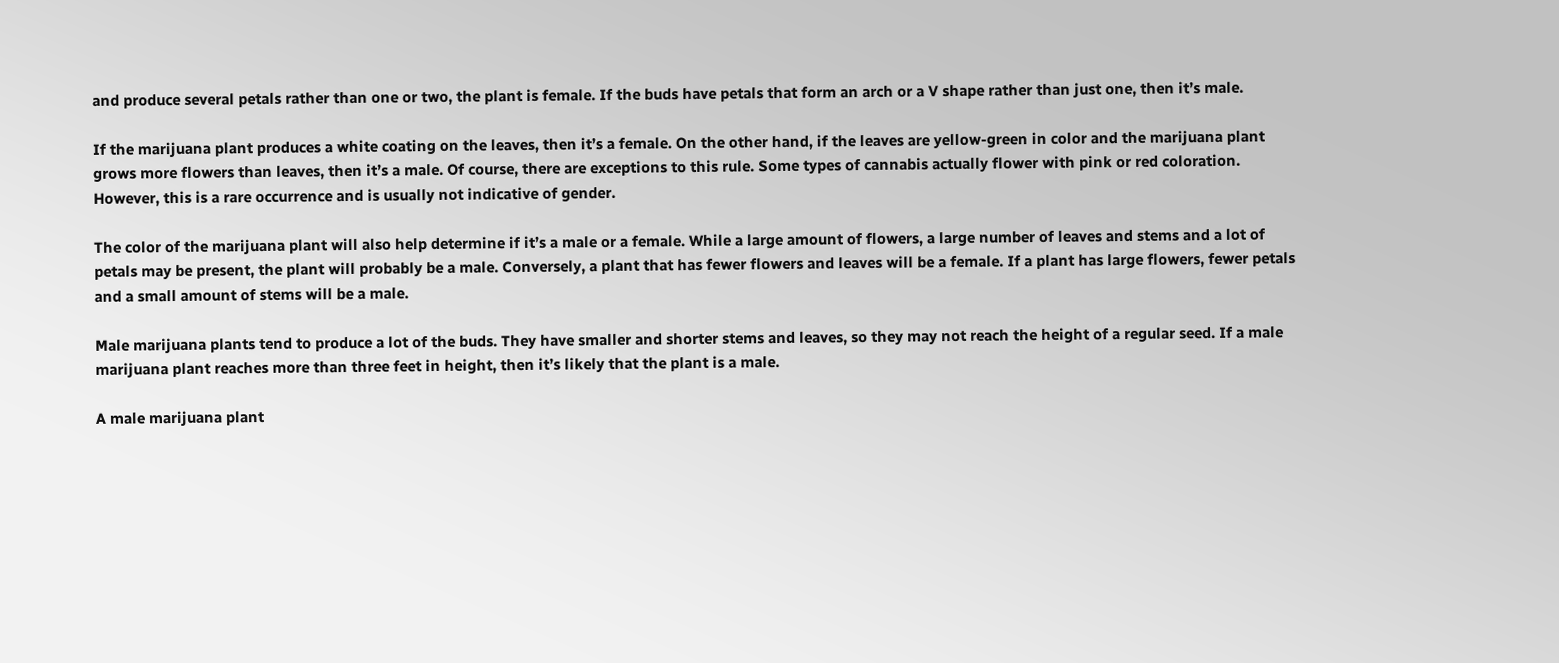and produce several petals rather than one or two, the plant is female. If the buds have petals that form an arch or a V shape rather than just one, then it’s male.

If the marijuana plant produces a white coating on the leaves, then it’s a female. On the other hand, if the leaves are yellow-green in color and the marijuana plant grows more flowers than leaves, then it’s a male. Of course, there are exceptions to this rule. Some types of cannabis actually flower with pink or red coloration. However, this is a rare occurrence and is usually not indicative of gender.

The color of the marijuana plant will also help determine if it’s a male or a female. While a large amount of flowers, a large number of leaves and stems and a lot of petals may be present, the plant will probably be a male. Conversely, a plant that has fewer flowers and leaves will be a female. If a plant has large flowers, fewer petals and a small amount of stems will be a male.

Male marijuana plants tend to produce a lot of the buds. They have smaller and shorter stems and leaves, so they may not reach the height of a regular seed. If a male marijuana plant reaches more than three feet in height, then it’s likely that the plant is a male.

A male marijuana plant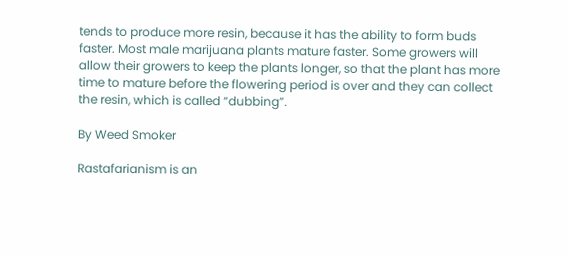tends to produce more resin, because it has the ability to form buds faster. Most male marijuana plants mature faster. Some growers will allow their growers to keep the plants longer, so that the plant has more time to mature before the flowering period is over and they can collect the resin, which is called “dubbing”.

By Weed Smoker

Rastafarianism is an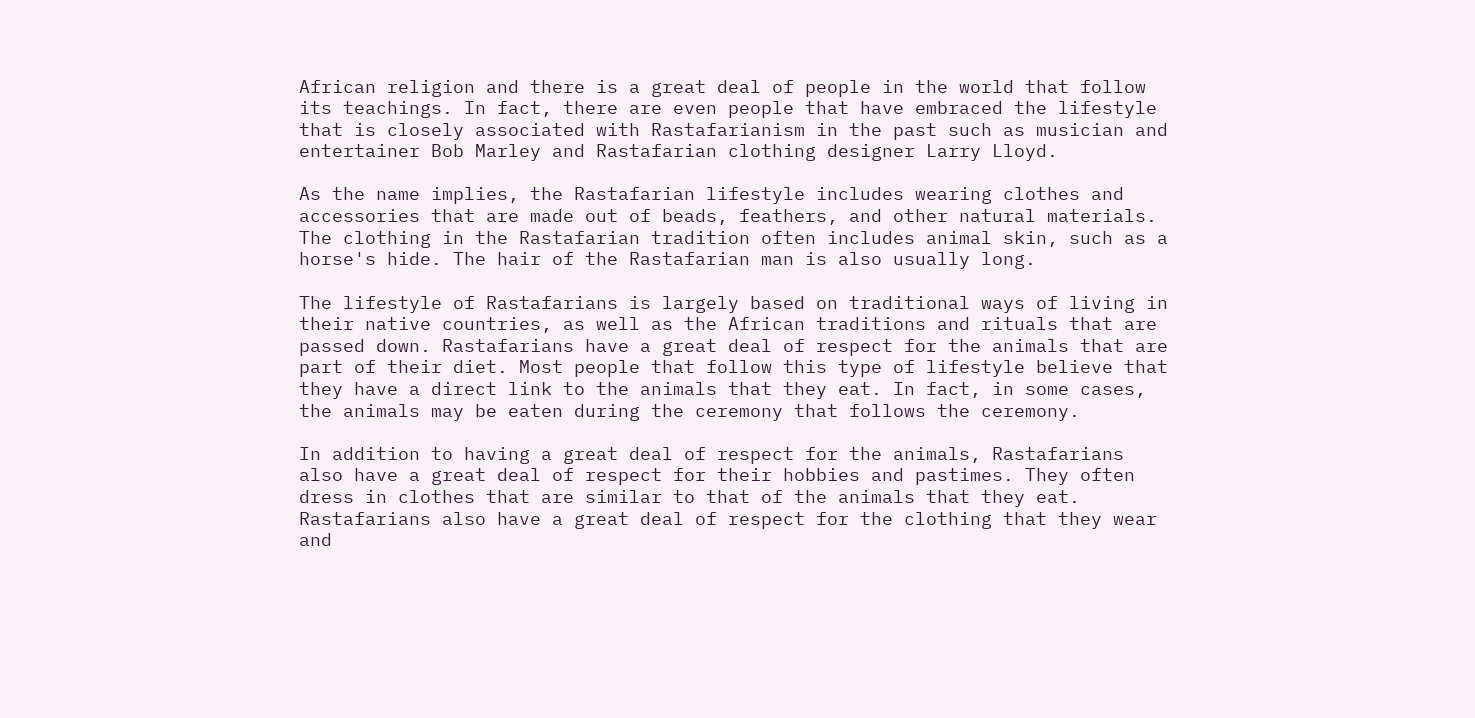African religion and there is a great deal of people in the world that follow its teachings. In fact, there are even people that have embraced the lifestyle that is closely associated with Rastafarianism in the past such as musician and entertainer Bob Marley and Rastafarian clothing designer Larry Lloyd.

As the name implies, the Rastafarian lifestyle includes wearing clothes and accessories that are made out of beads, feathers, and other natural materials. The clothing in the Rastafarian tradition often includes animal skin, such as a horse's hide. The hair of the Rastafarian man is also usually long.

The lifestyle of Rastafarians is largely based on traditional ways of living in their native countries, as well as the African traditions and rituals that are passed down. Rastafarians have a great deal of respect for the animals that are part of their diet. Most people that follow this type of lifestyle believe that they have a direct link to the animals that they eat. In fact, in some cases, the animals may be eaten during the ceremony that follows the ceremony.

In addition to having a great deal of respect for the animals, Rastafarians also have a great deal of respect for their hobbies and pastimes. They often dress in clothes that are similar to that of the animals that they eat. Rastafarians also have a great deal of respect for the clothing that they wear and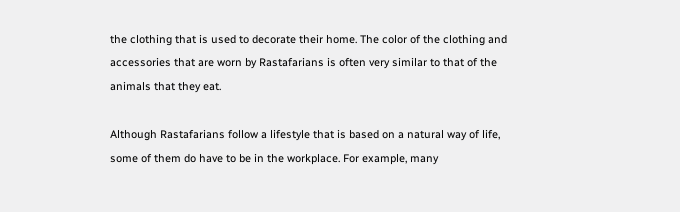the clothing that is used to decorate their home. The color of the clothing and accessories that are worn by Rastafarians is often very similar to that of the animals that they eat.

Although Rastafarians follow a lifestyle that is based on a natural way of life, some of them do have to be in the workplace. For example, many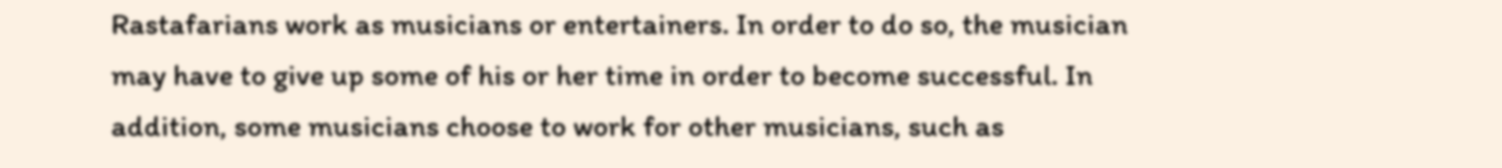Rastafarians work as musicians or entertainers. In order to do so, the musician may have to give up some of his or her time in order to become successful. In addition, some musicians choose to work for other musicians, such as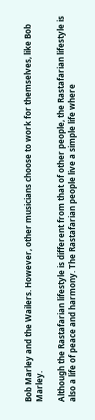Bob Marley and the Wailers. However, other musicians choose to work for themselves, like Bob Marley.

Although the Rastafarian lifestyle is different from that of other people, the Rastafarian lifestyle is also a life of peace and harmony. The Rastafarian people live a simple life where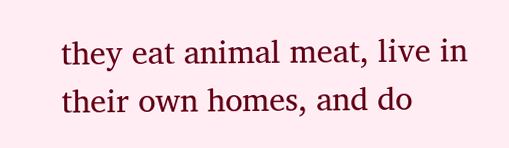they eat animal meat, live in their own homes, and do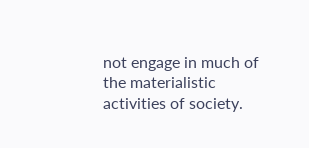not engage in much of the materialistic activities of society.